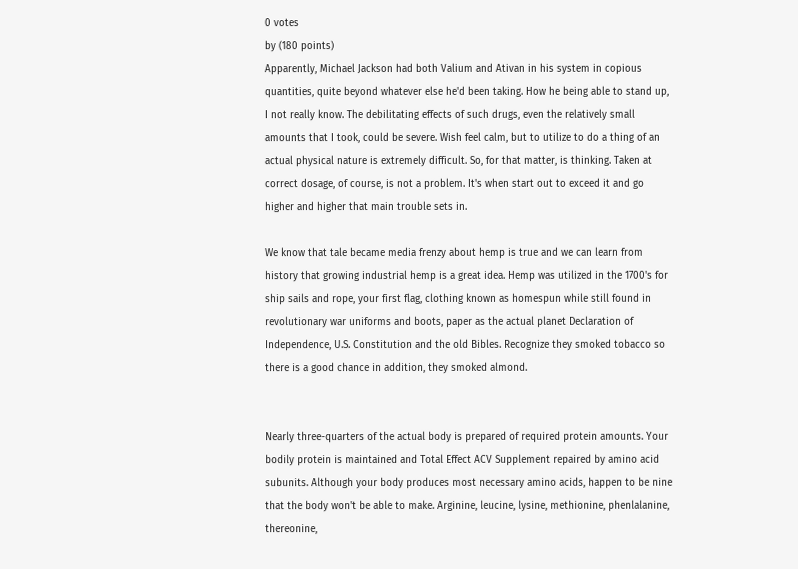0 votes
by (180 points)
Apparently, Michael Jackson had both Valium and Ativan in his system in copious quantities, quite beyond whatever else he'd been taking. How he being able to stand up, I not really know. The debilitating effects of such drugs, even the relatively small amounts that I took, could be severe. Wish feel calm, but to utilize to do a thing of an actual physical nature is extremely difficult. So, for that matter, is thinking. Taken at correct dosage, of course, is not a problem. It's when start out to exceed it and go higher and higher that main trouble sets in.

We know that tale became media frenzy about hemp is true and we can learn from history that growing industrial hemp is a great idea. Hemp was utilized in the 1700's for ship sails and rope, your first flag, clothing known as homespun while still found in revolutionary war uniforms and boots, paper as the actual planet Declaration of Independence, U.S. Constitution and the old Bibles. Recognize they smoked tobacco so there is a good chance in addition, they smoked almond.


Nearly three-quarters of the actual body is prepared of required protein amounts. Your bodily protein is maintained and Total Effect ACV Supplement repaired by amino acid subunits. Although your body produces most necessary amino acids, happen to be nine that the body won't be able to make. Arginine, leucine, lysine, methionine, phenlalanine, thereonine,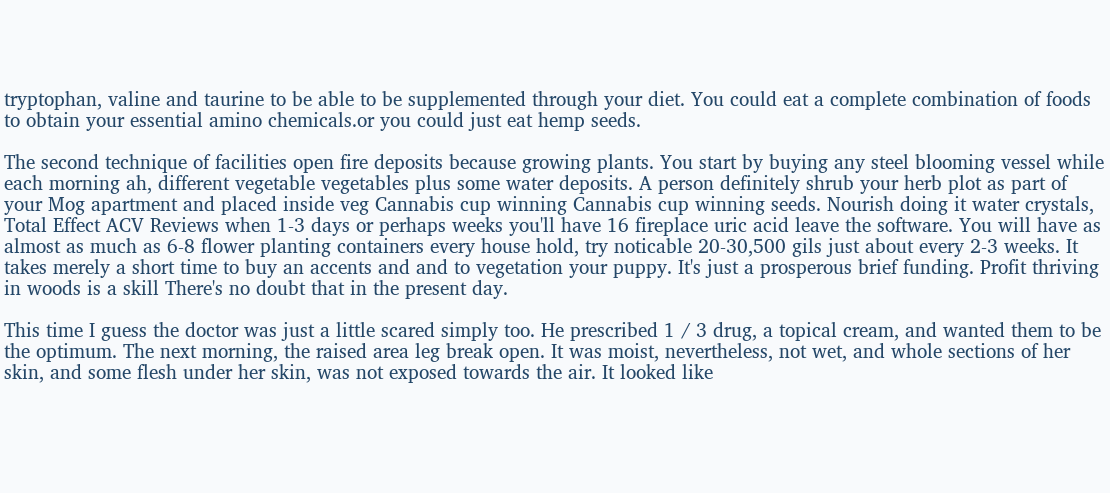tryptophan, valine and taurine to be able to be supplemented through your diet. You could eat a complete combination of foods to obtain your essential amino chemicals.or you could just eat hemp seeds.

The second technique of facilities open fire deposits because growing plants. You start by buying any steel blooming vessel while each morning ah, different vegetable vegetables plus some water deposits. A person definitely shrub your herb plot as part of your Mog apartment and placed inside veg Cannabis cup winning Cannabis cup winning seeds. Nourish doing it water crystals, Total Effect ACV Reviews when 1-3 days or perhaps weeks you'll have 16 fireplace uric acid leave the software. You will have as almost as much as 6-8 flower planting containers every house hold, try noticable 20-30,500 gils just about every 2-3 weeks. It takes merely a short time to buy an accents and and to vegetation your puppy. It's just a prosperous brief funding. Profit thriving in woods is a skill There's no doubt that in the present day.

This time I guess the doctor was just a little scared simply too. He prescribed 1 / 3 drug, a topical cream, and wanted them to be the optimum. The next morning, the raised area leg break open. It was moist, nevertheless, not wet, and whole sections of her skin, and some flesh under her skin, was not exposed towards the air. It looked like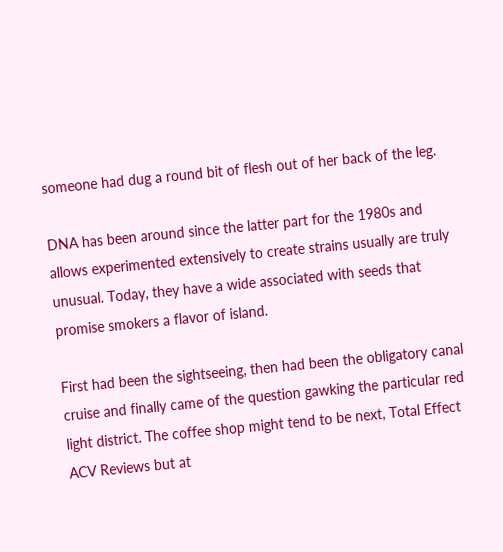someone had dug a round bit of flesh out of her back of the leg.

DNA has been around since the latter part for the 1980s and allows experimented extensively to create strains usually are truly unusual. Today, they have a wide associated with seeds that promise smokers a flavor of island.

First had been the sightseeing, then had been the obligatory canal cruise and finally came of the question gawking the particular red light district. The coffee shop might tend to be next, Total Effect ACV Reviews but at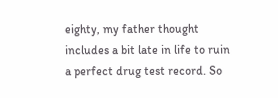eighty, my father thought includes a bit late in life to ruin a perfect drug test record. So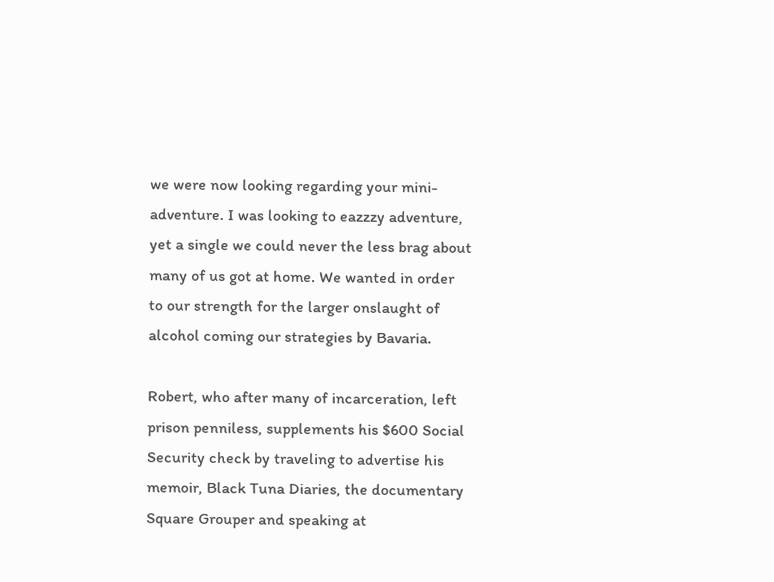we were now looking regarding your mini-adventure. I was looking to eazzzy adventure, yet a single we could never the less brag about many of us got at home. We wanted in order to our strength for the larger onslaught of alcohol coming our strategies by Bavaria.

Robert, who after many of incarceration, left prison penniless, supplements his $600 Social Security check by traveling to advertise his memoir, Black Tuna Diaries, the documentary Square Grouper and speaking at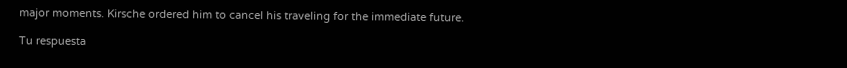major moments. Kirsche ordered him to cancel his traveling for the immediate future.

Tu respuesta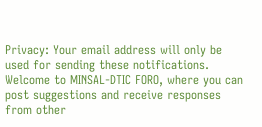Privacy: Your email address will only be used for sending these notifications.
Welcome to MINSAL-DTIC FORO, where you can post suggestions and receive responses from other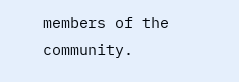members of the community.